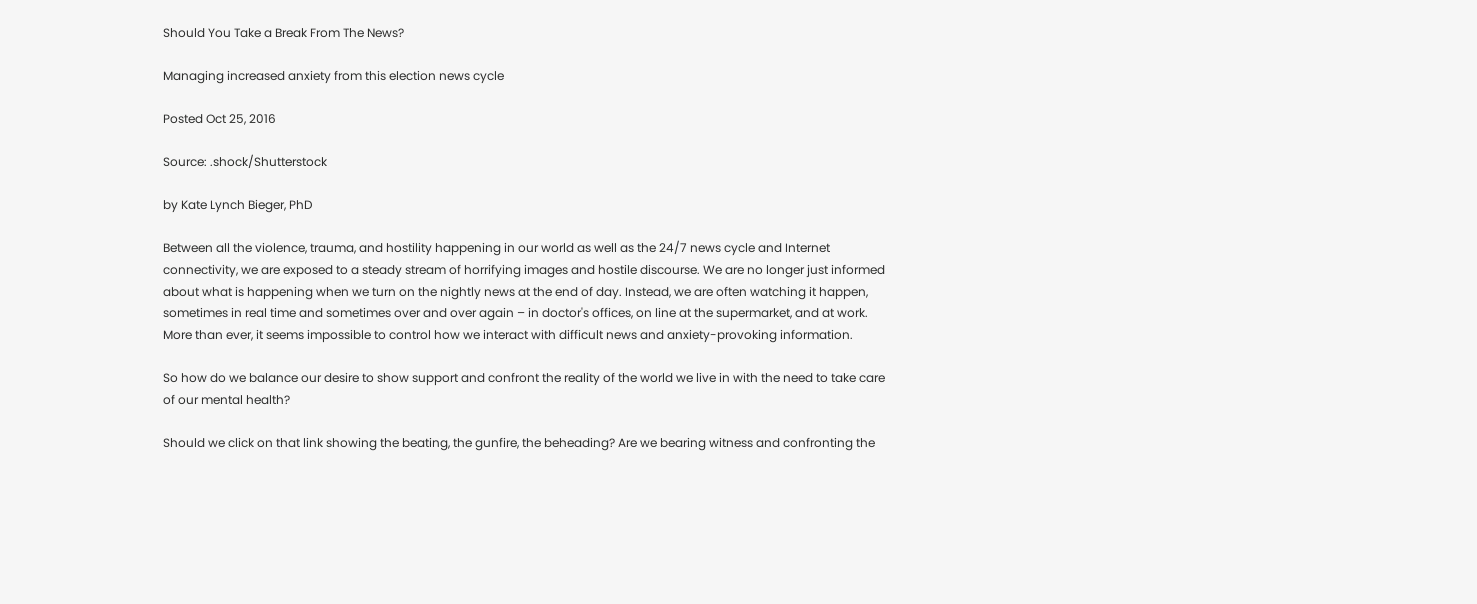Should You Take a Break From The News?

Managing increased anxiety from this election news cycle

Posted Oct 25, 2016

Source: .shock/Shutterstock

by Kate Lynch Bieger, PhD

Between all the violence, trauma, and hostility happening in our world as well as the 24/7 news cycle and Internet connectivity, we are exposed to a steady stream of horrifying images and hostile discourse. We are no longer just informed about what is happening when we turn on the nightly news at the end of day. Instead, we are often watching it happen, sometimes in real time and sometimes over and over again – in doctor's offices, on line at the supermarket, and at work. More than ever, it seems impossible to control how we interact with difficult news and anxiety-provoking information.

So how do we balance our desire to show support and confront the reality of the world we live in with the need to take care of our mental health?

Should we click on that link showing the beating, the gunfire, the beheading? Are we bearing witness and confronting the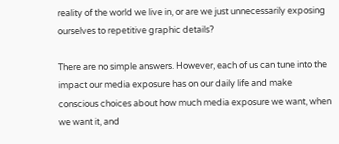reality of the world we live in, or are we just unnecessarily exposing ourselves to repetitive graphic details?

There are no simple answers. However, each of us can tune into the impact our media exposure has on our daily life and make conscious choices about how much media exposure we want, when we want it, and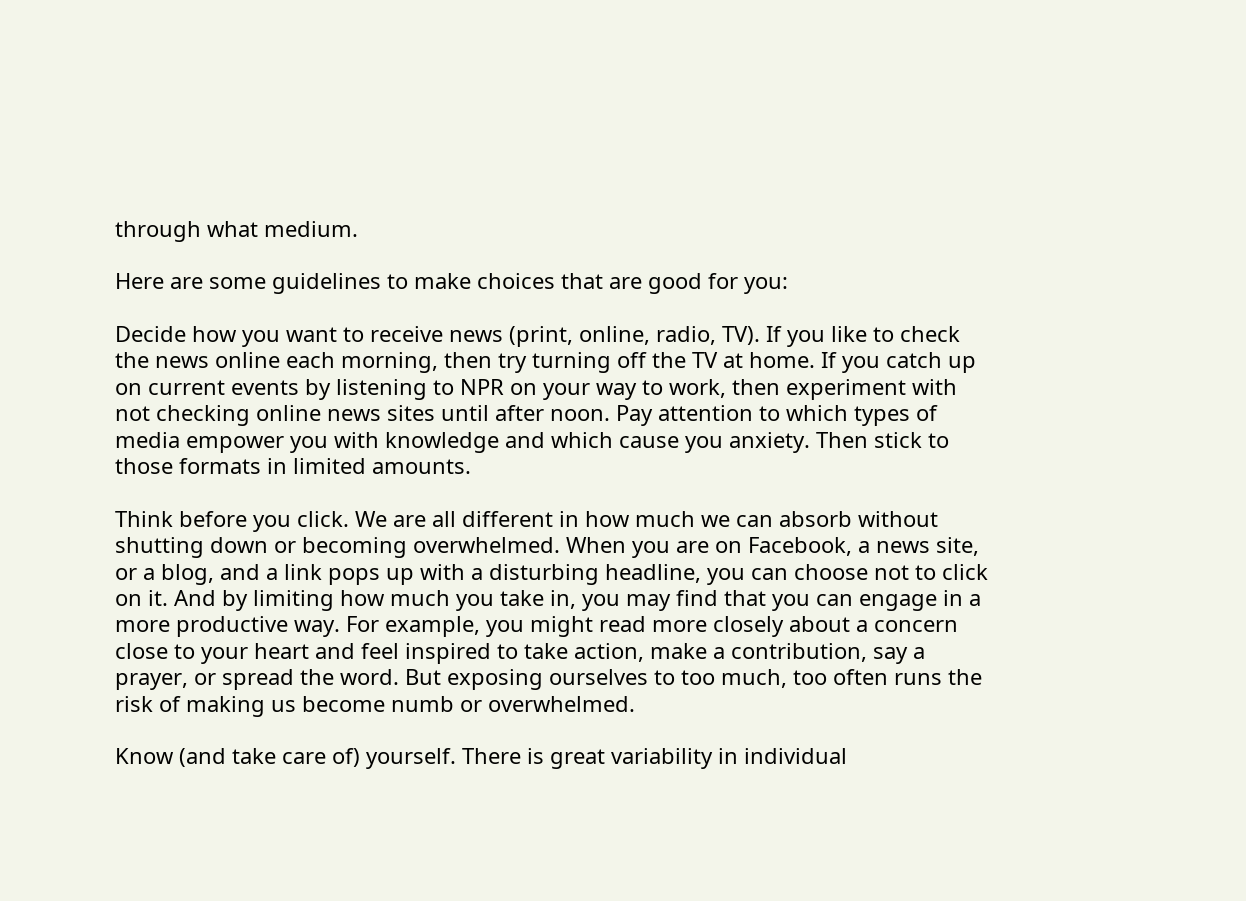through what medium.

Here are some guidelines to make choices that are good for you:

Decide how you want to receive news (print, online, radio, TV). If you like to check the news online each morning, then try turning off the TV at home. If you catch up on current events by listening to NPR on your way to work, then experiment with not checking online news sites until after noon. Pay attention to which types of media empower you with knowledge and which cause you anxiety. Then stick to those formats in limited amounts.

Think before you click. We are all different in how much we can absorb without shutting down or becoming overwhelmed. When you are on Facebook, a news site, or a blog, and a link pops up with a disturbing headline, you can choose not to click on it. And by limiting how much you take in, you may find that you can engage in a more productive way. For example, you might read more closely about a concern close to your heart and feel inspired to take action, make a contribution, say a prayer, or spread the word. But exposing ourselves to too much, too often runs the risk of making us become numb or overwhelmed.

Know (and take care of) yourself. There is great variability in individual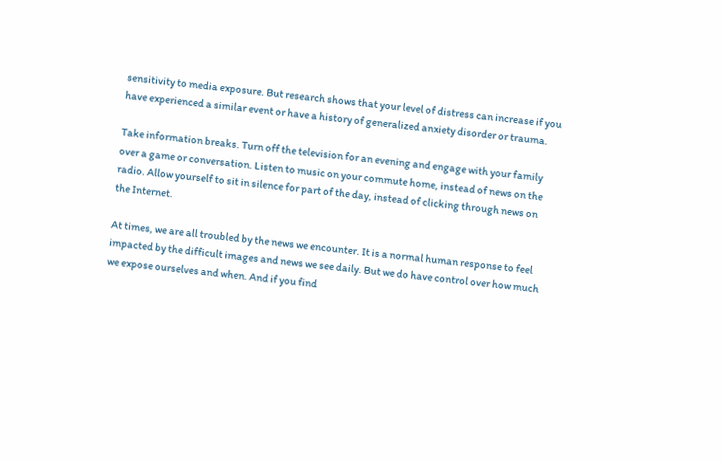sensitivity to media exposure. But research shows that your level of distress can increase if you have experienced a similar event or have a history of generalized anxiety disorder or trauma.

Take information breaks. Turn off the television for an evening and engage with your family over a game or conversation. Listen to music on your commute home, instead of news on the radio. Allow yourself to sit in silence for part of the day, instead of clicking through news on the Internet.

At times, we are all troubled by the news we encounter. It is a normal human response to feel impacted by the difficult images and news we see daily. But we do have control over how much we expose ourselves and when. And if you find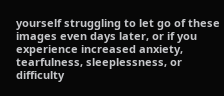yourself struggling to let go of these images even days later, or if you experience increased anxiety, tearfulness, sleeplessness, or difficulty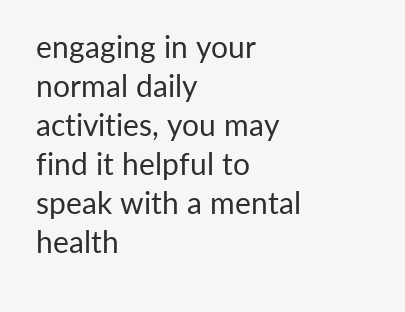engaging in your normal daily activities, you may find it helpful to speak with a mental health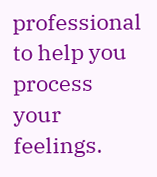professional to help you process your feelings.